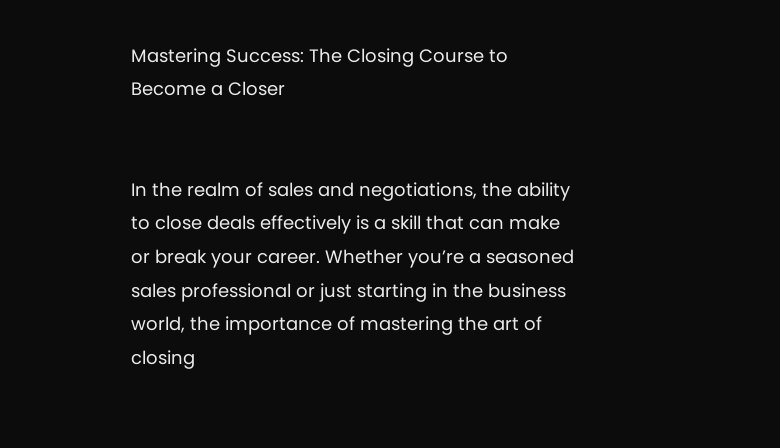Mastering Success: The Closing Course to Become a Closer


In the realm of sales and negotiations, the ability to close deals effectively is a skill that can make or break your career. Whether you’re a seasoned sales professional or just starting in the business world, the importance of mastering the art of closing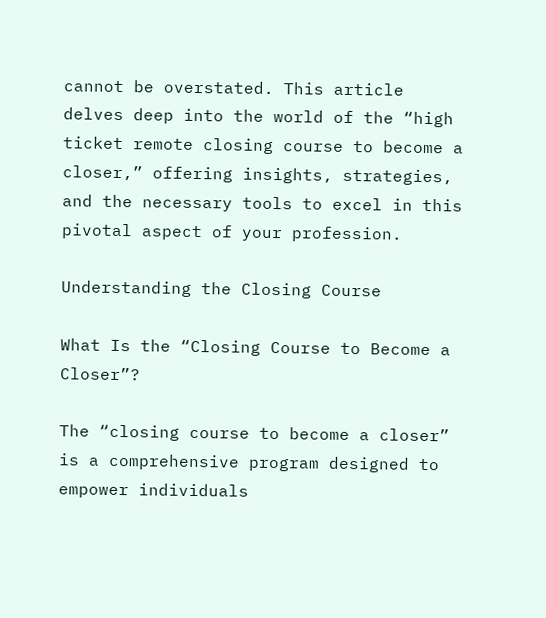cannot be overstated. This article delves deep into the world of the “high ticket remote closing course to become a closer,” offering insights, strategies, and the necessary tools to excel in this pivotal aspect of your profession.

Understanding the Closing Course

What Is the “Closing Course to Become a Closer”?

The “closing course to become a closer” is a comprehensive program designed to empower individuals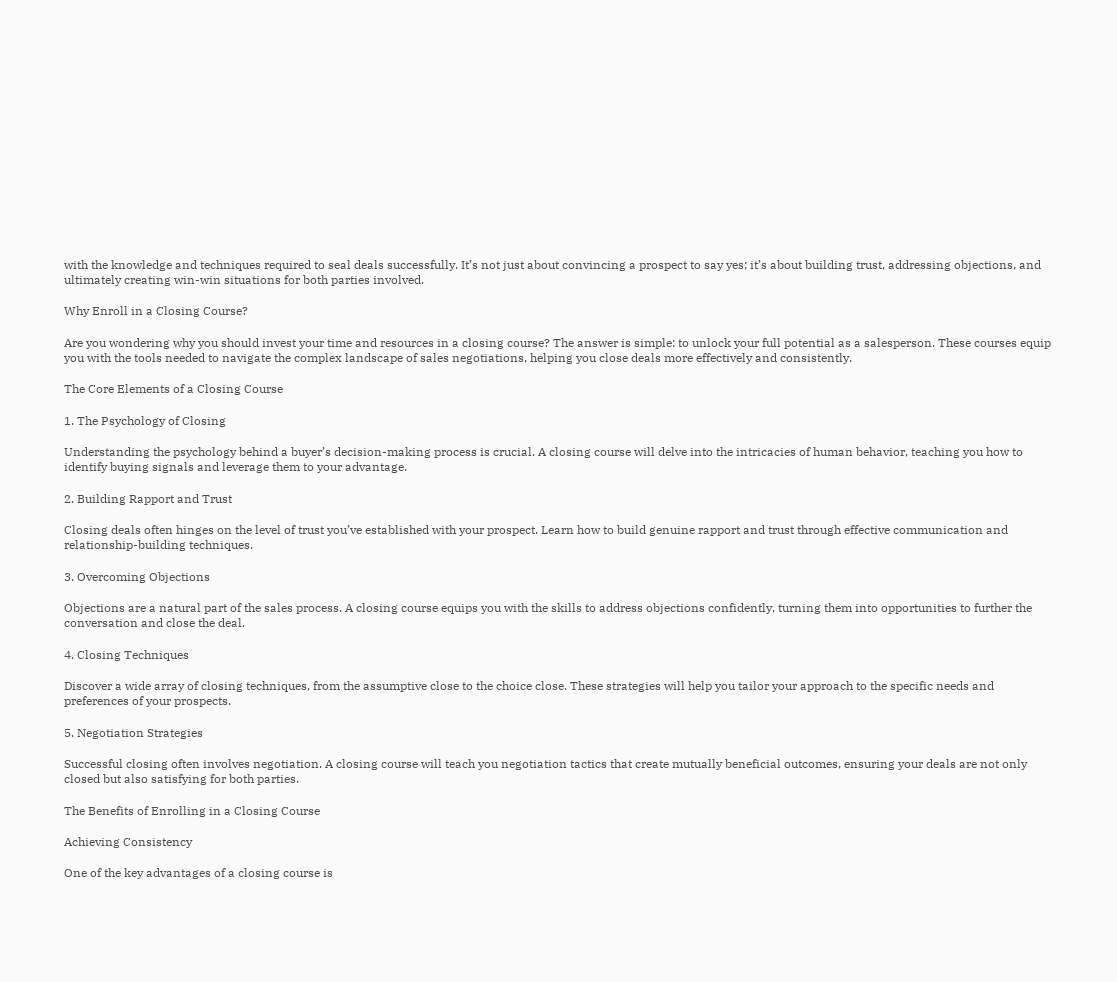with the knowledge and techniques required to seal deals successfully. It’s not just about convincing a prospect to say yes; it’s about building trust, addressing objections, and ultimately creating win-win situations for both parties involved.

Why Enroll in a Closing Course?

Are you wondering why you should invest your time and resources in a closing course? The answer is simple: to unlock your full potential as a salesperson. These courses equip you with the tools needed to navigate the complex landscape of sales negotiations, helping you close deals more effectively and consistently.

The Core Elements of a Closing Course

1. The Psychology of Closing

Understanding the psychology behind a buyer’s decision-making process is crucial. A closing course will delve into the intricacies of human behavior, teaching you how to identify buying signals and leverage them to your advantage.

2. Building Rapport and Trust

Closing deals often hinges on the level of trust you’ve established with your prospect. Learn how to build genuine rapport and trust through effective communication and relationship-building techniques.

3. Overcoming Objections

Objections are a natural part of the sales process. A closing course equips you with the skills to address objections confidently, turning them into opportunities to further the conversation and close the deal.

4. Closing Techniques

Discover a wide array of closing techniques, from the assumptive close to the choice close. These strategies will help you tailor your approach to the specific needs and preferences of your prospects.

5. Negotiation Strategies

Successful closing often involves negotiation. A closing course will teach you negotiation tactics that create mutually beneficial outcomes, ensuring your deals are not only closed but also satisfying for both parties.

The Benefits of Enrolling in a Closing Course

Achieving Consistency

One of the key advantages of a closing course is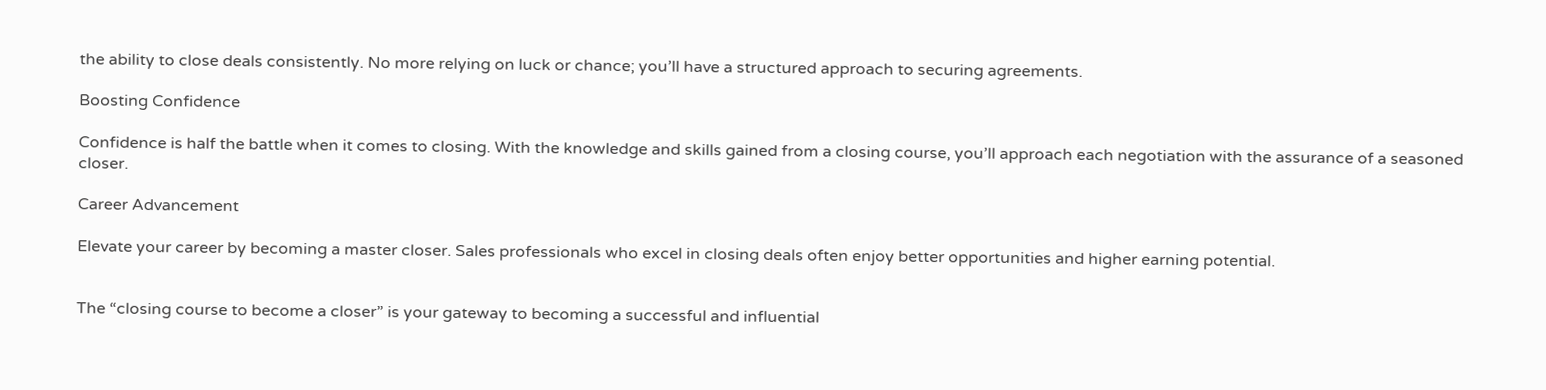the ability to close deals consistently. No more relying on luck or chance; you’ll have a structured approach to securing agreements.

Boosting Confidence

Confidence is half the battle when it comes to closing. With the knowledge and skills gained from a closing course, you’ll approach each negotiation with the assurance of a seasoned closer.

Career Advancement

Elevate your career by becoming a master closer. Sales professionals who excel in closing deals often enjoy better opportunities and higher earning potential.


The “closing course to become a closer” is your gateway to becoming a successful and influential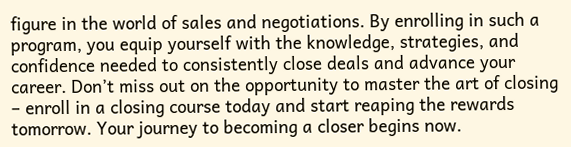figure in the world of sales and negotiations. By enrolling in such a program, you equip yourself with the knowledge, strategies, and confidence needed to consistently close deals and advance your career. Don’t miss out on the opportunity to master the art of closing – enroll in a closing course today and start reaping the rewards tomorrow. Your journey to becoming a closer begins now.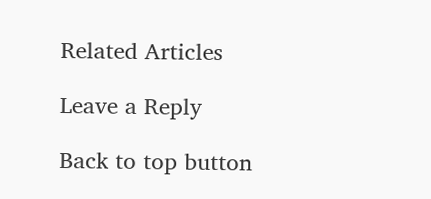Related Articles

Leave a Reply

Back to top button